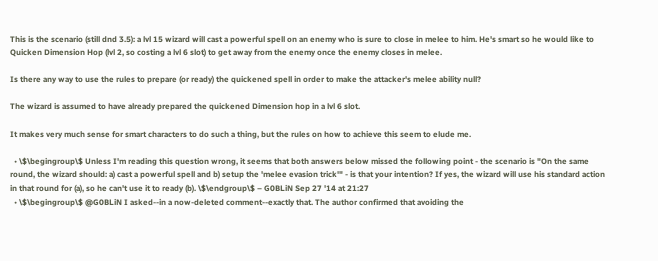This is the scenario (still dnd 3.5): a lvl 15 wizard will cast a powerful spell on an enemy who is sure to close in melee to him. He's smart so he would like to Quicken Dimension Hop (lvl 2, so costing a lvl 6 slot) to get away from the enemy once the enemy closes in melee.

Is there any way to use the rules to prepare (or ready) the quickened spell in order to make the attacker's melee ability null?

The wizard is assumed to have already prepared the quickened Dimension hop in a lvl 6 slot.

It makes very much sense for smart characters to do such a thing, but the rules on how to achieve this seem to elude me.

  • \$\begingroup\$ Unless I'm reading this question wrong, it seems that both answers below missed the following point - the scenario is "On the same round, the wizard should: a) cast a powerful spell and b) setup the 'melee evasion trick'" - is that your intention? If yes, the wizard will use his standard action in that round for (a), so he can't use it to ready (b). \$\endgroup\$ – G0BLiN Sep 27 '14 at 21:27
  • \$\begingroup\$ @G0BLiN I asked--in a now-deleted comment--exactly that. The author confirmed that avoiding the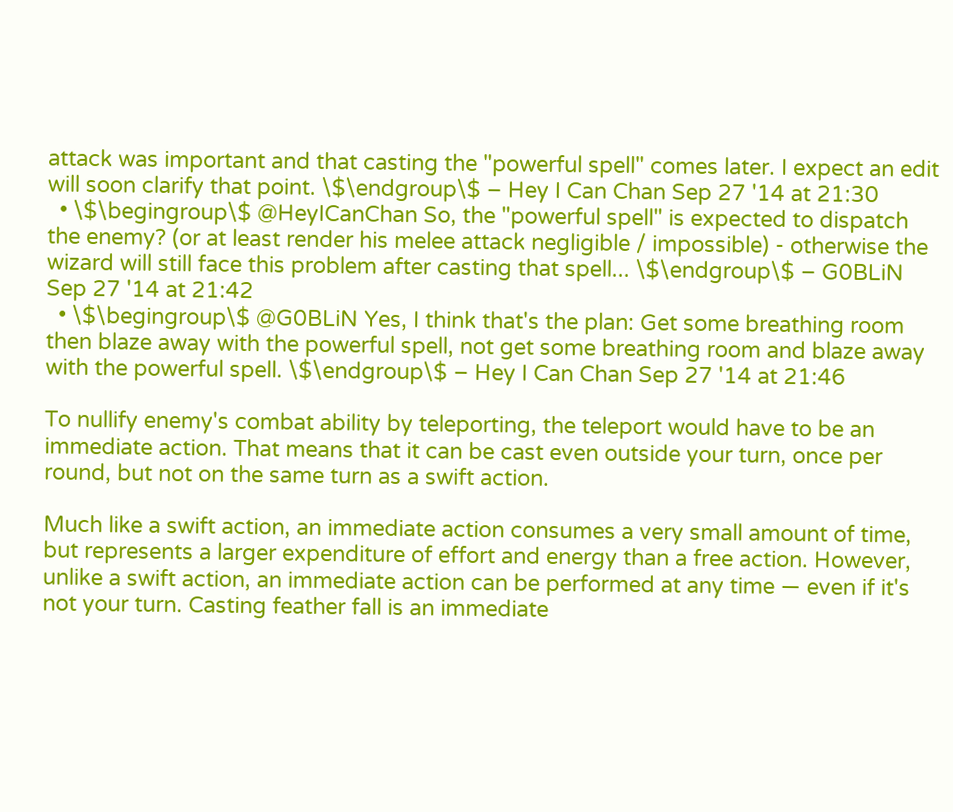attack was important and that casting the "powerful spell" comes later. I expect an edit will soon clarify that point. \$\endgroup\$ – Hey I Can Chan Sep 27 '14 at 21:30
  • \$\begingroup\$ @HeyICanChan So, the "powerful spell" is expected to dispatch the enemy? (or at least render his melee attack negligible / impossible) - otherwise the wizard will still face this problem after casting that spell... \$\endgroup\$ – G0BLiN Sep 27 '14 at 21:42
  • \$\begingroup\$ @G0BLiN Yes, I think that's the plan: Get some breathing room then blaze away with the powerful spell, not get some breathing room and blaze away with the powerful spell. \$\endgroup\$ – Hey I Can Chan Sep 27 '14 at 21:46

To nullify enemy's combat ability by teleporting, the teleport would have to be an immediate action. That means that it can be cast even outside your turn, once per round, but not on the same turn as a swift action.

Much like a swift action, an immediate action consumes a very small amount of time, but represents a larger expenditure of effort and energy than a free action. However, unlike a swift action, an immediate action can be performed at any time — even if it's not your turn. Casting feather fall is an immediate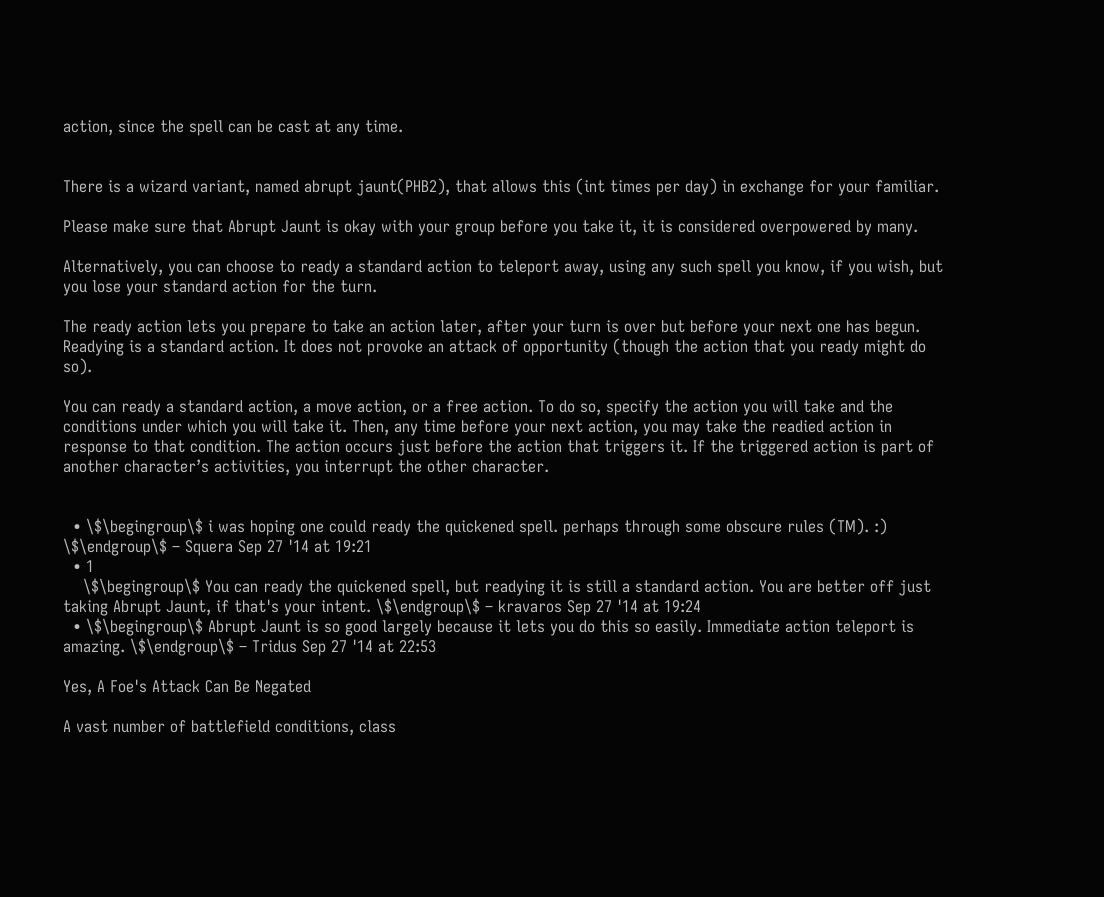action, since the spell can be cast at any time.


There is a wizard variant, named abrupt jaunt(PHB2), that allows this (int times per day) in exchange for your familiar.

Please make sure that Abrupt Jaunt is okay with your group before you take it, it is considered overpowered by many.

Alternatively, you can choose to ready a standard action to teleport away, using any such spell you know, if you wish, but you lose your standard action for the turn.

The ready action lets you prepare to take an action later, after your turn is over but before your next one has begun. Readying is a standard action. It does not provoke an attack of opportunity (though the action that you ready might do so).

You can ready a standard action, a move action, or a free action. To do so, specify the action you will take and the conditions under which you will take it. Then, any time before your next action, you may take the readied action in response to that condition. The action occurs just before the action that triggers it. If the triggered action is part of another character’s activities, you interrupt the other character.


  • \$\begingroup\$ i was hoping one could ready the quickened spell. perhaps through some obscure rules (TM). :) \$\endgroup\$ – Squera Sep 27 '14 at 19:21
  • 1
    \$\begingroup\$ You can ready the quickened spell, but readying it is still a standard action. You are better off just taking Abrupt Jaunt, if that's your intent. \$\endgroup\$ – kravaros Sep 27 '14 at 19:24
  • \$\begingroup\$ Abrupt Jaunt is so good largely because it lets you do this so easily. Immediate action teleport is amazing. \$\endgroup\$ – Tridus Sep 27 '14 at 22:53

Yes, A Foe's Attack Can Be Negated

A vast number of battlefield conditions, class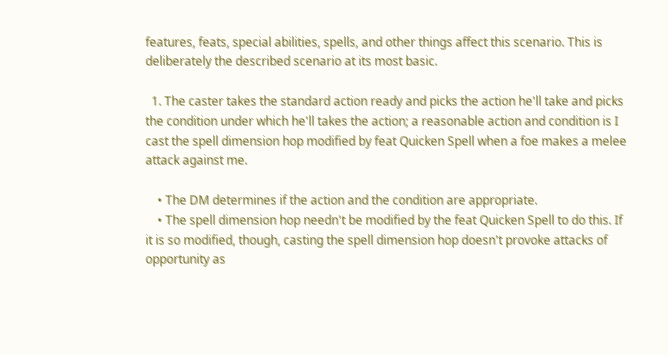features, feats, special abilities, spells, and other things affect this scenario. This is deliberately the described scenario at its most basic.

  1. The caster takes the standard action ready and picks the action he'll take and picks the condition under which he'll takes the action; a reasonable action and condition is I cast the spell dimension hop modified by feat Quicken Spell when a foe makes a melee attack against me.

    • The DM determines if the action and the condition are appropriate.
    • The spell dimension hop needn't be modified by the feat Quicken Spell to do this. If it is so modified, though, casting the spell dimension hop doesn't provoke attacks of opportunity as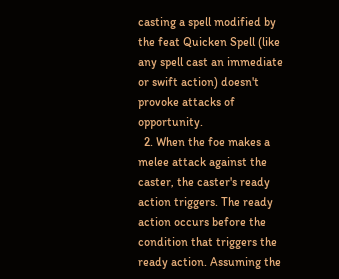casting a spell modified by the feat Quicken Spell (like any spell cast an immediate or swift action) doesn't provoke attacks of opportunity.
  2. When the foe makes a melee attack against the caster, the caster's ready action triggers. The ready action occurs before the condition that triggers the ready action. Assuming the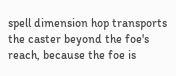spell dimension hop transports the caster beyond the foe's reach, because the foe is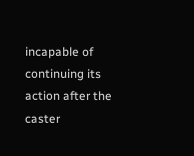incapable of continuing its action after the caster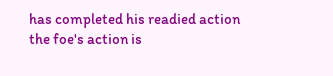has completed his readied action the foe's action is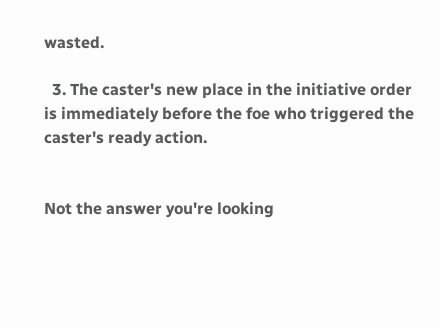wasted.

  3. The caster's new place in the initiative order is immediately before the foe who triggered the caster's ready action.


Not the answer you're looking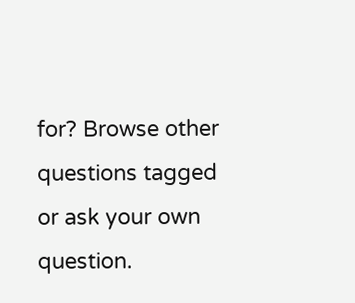for? Browse other questions tagged or ask your own question.